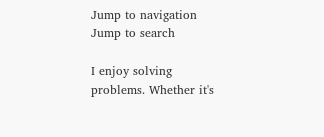Jump to navigation Jump to search

I enjoy solving problems. Whether it's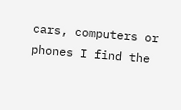cars, computers or phones I find the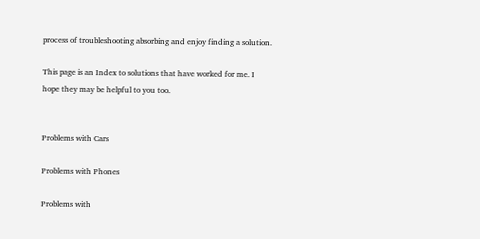process of troubleshooting absorbing and enjoy finding a solution.

This page is an Index to solutions that have worked for me. I hope they may be helpful to you too.


Problems with Cars

Problems with Phones

Problems with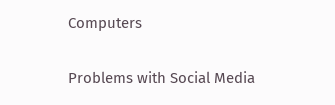Computers

Problems with Social Media